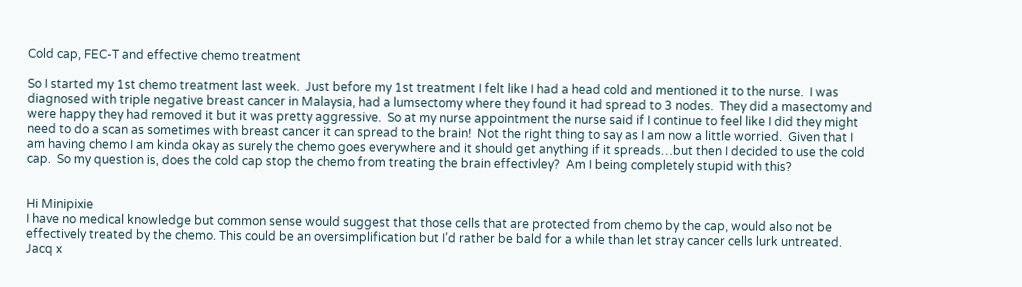Cold cap, FEC-T and effective chemo treatment

So I started my 1st chemo treatment last week.  Just before my 1st treatment I felt like I had a head cold and mentioned it to the nurse.  I was diagnosed with triple negative breast cancer in Malaysia, had a lumsectomy where they found it had spread to 3 nodes.  They did a masectomy and were happy they had removed it but it was pretty aggressive.  So at my nurse appointment the nurse said if I continue to feel like I did they might need to do a scan as sometimes with breast cancer it can spread to the brain!  Not the right thing to say as I am now a little worried.  Given that I am having chemo I am kinda okay as surely the chemo goes everywhere and it should get anything if it spreads…but then I decided to use the cold cap.  So my question is, does the cold cap stop the chemo from treating the brain effectivley?  Am I being completely stupid with this?


Hi Minipixie
I have no medical knowledge but common sense would suggest that those cells that are protected from chemo by the cap, would also not be effectively treated by the chemo. This could be an oversimplification but I’d rather be bald for a while than let stray cancer cells lurk untreated.
Jacq x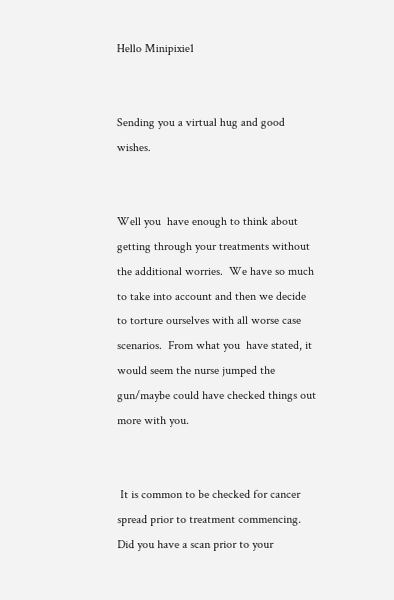Hello Minipixie1


Sending you a virtual hug and good wishes.


Well you  have enough to think about getting through your treatments without the additional worries.  We have so much to take into account and then we decide to torture ourselves with all worse case scenarios.  From what you  have stated, it would seem the nurse jumped the gun/maybe could have checked things out more with you.


 It is common to be checked for cancer spread prior to treatment commencing.  Did you have a scan prior to your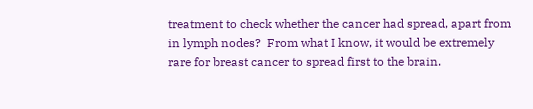treatment to check whether the cancer had spread, apart from in lymph nodes?  From what I know, it would be extremely rare for breast cancer to spread first to the brain.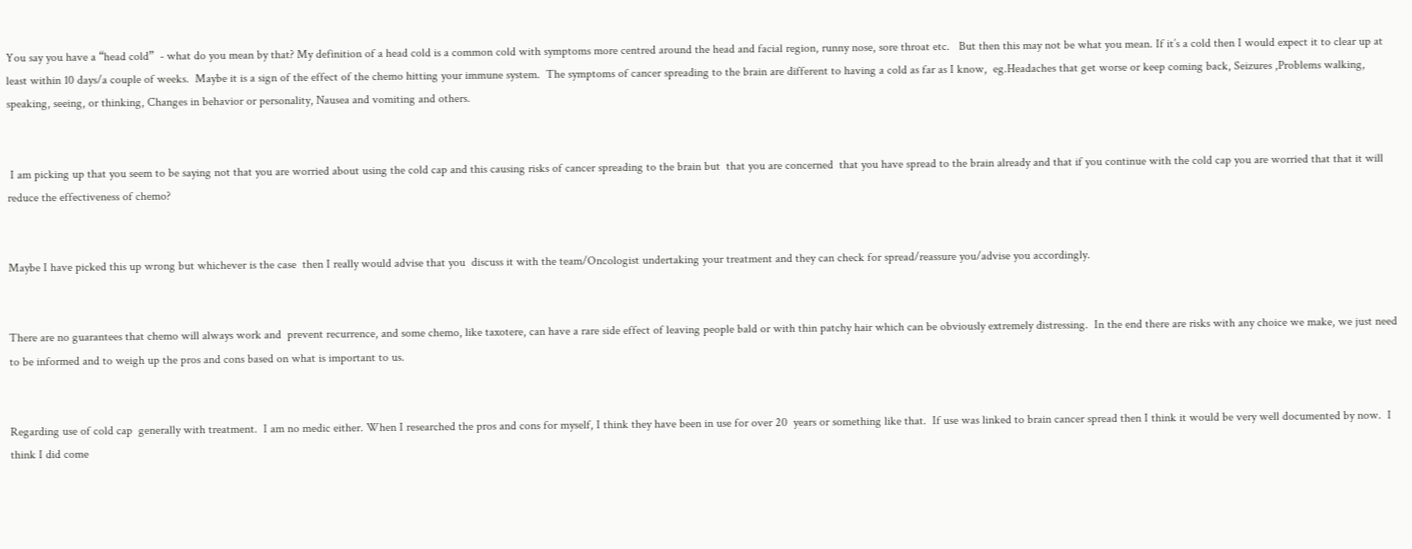You say you have a “head cold”  - what do you mean by that? My definition of a head cold is a common cold with symptoms more centred around the head and facial region, runny nose, sore throat etc.   But then this may not be what you mean. If it’s a cold then I would expect it to clear up at least within 10 days/a couple of weeks.  Maybe it is a sign of the effect of the chemo hitting your immune system.  The symptoms of cancer spreading to the brain are different to having a cold as far as I know,  eg.Headaches that get worse or keep coming back, Seizures ,Problems walking, speaking, seeing, or thinking, Changes in behavior or personality, Nausea and vomiting and others.


 I am picking up that you seem to be saying not that you are worried about using the cold cap and this causing risks of cancer spreading to the brain but  that you are concerned  that you have spread to the brain already and that if you continue with the cold cap you are worried that that it will reduce the effectiveness of chemo?


Maybe I have picked this up wrong but whichever is the case  then I really would advise that you  discuss it with the team/Oncologist undertaking your treatment and they can check for spread/reassure you/advise you accordingly.


There are no guarantees that chemo will always work and  prevent recurrence, and some chemo, like taxotere, can have a rare side effect of leaving people bald or with thin patchy hair which can be obviously extremely distressing.  In the end there are risks with any choice we make, we just need to be informed and to weigh up the pros and cons based on what is important to us.


Regarding use of cold cap  generally with treatment.  I am no medic either. When I researched the pros and cons for myself, I think they have been in use for over 20  years or something like that.  If use was linked to brain cancer spread then I think it would be very well documented by now.  I think I did come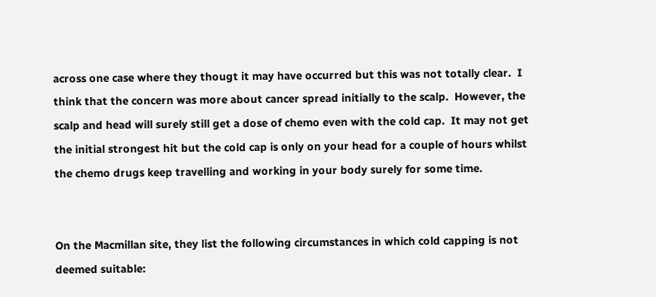across one case where they thougt it may have occurred but this was not totally clear.  I think that the concern was more about cancer spread initially to the scalp.  However, the scalp and head will surely still get a dose of chemo even with the cold cap.  It may not get the initial strongest hit but the cold cap is only on your head for a couple of hours whilst the chemo drugs keep travelling and working in your body surely for some time.


On the Macmillan site, they list the following circumstances in which cold capping is not deemed suitable: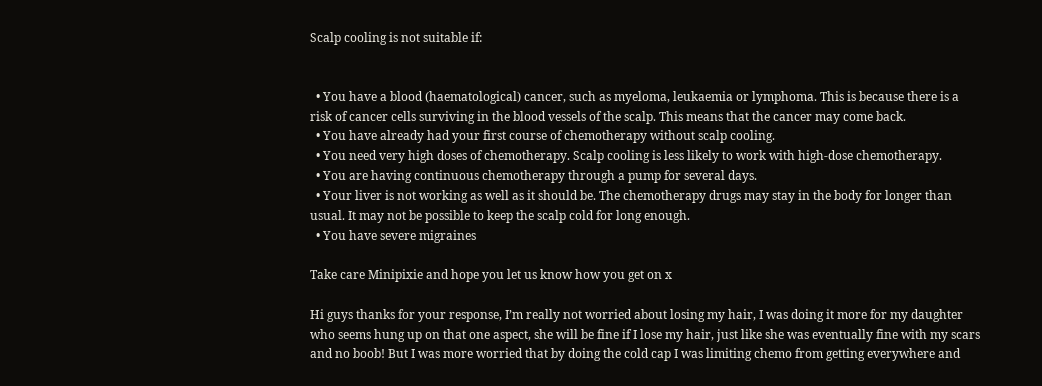Scalp cooling is not suitable if:


  • You have a blood (haematological) cancer, such as myeloma, leukaemia or lymphoma. This is because there is a risk of cancer cells surviving in the blood vessels of the scalp. This means that the cancer may come back.
  • You have already had your first course of chemotherapy without scalp cooling.
  • You need very high doses of chemotherapy. Scalp cooling is less likely to work with high-dose chemotherapy.
  • You are having continuous chemotherapy through a pump for several days.
  • Your liver is not working as well as it should be. The chemotherapy drugs may stay in the body for longer than usual. It may not be possible to keep the scalp cold for long enough.
  • You have severe migraines

Take care Minipixie and hope you let us know how you get on x

Hi guys thanks for your response, I’m really not worried about losing my hair, I was doing it more for my daughter who seems hung up on that one aspect, she will be fine if I lose my hair, just like she was eventually fine with my scars and no boob! But I was more worried that by doing the cold cap I was limiting chemo from getting everywhere and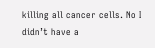killing all cancer cells. No I didn’t have a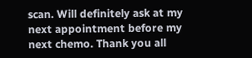scan. Will definitely ask at my next appointment before my next chemo. Thank you all